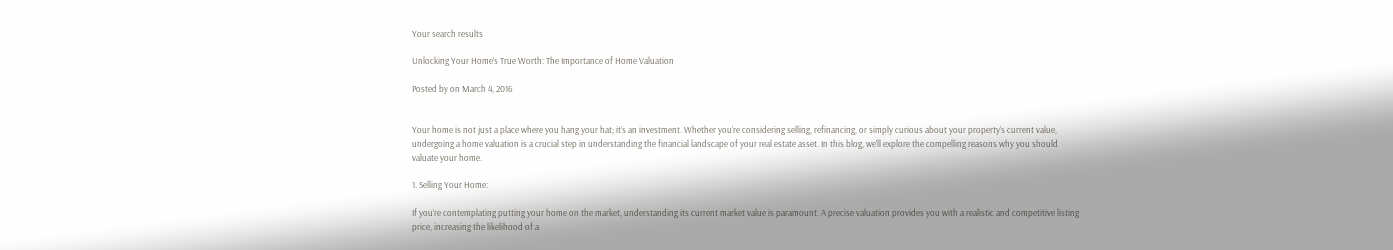Your search results

Unlocking Your Home’s True Worth: The Importance of Home Valuation

Posted by on March 4, 2016


Your home is not just a place where you hang your hat; it’s an investment. Whether you’re considering selling, refinancing, or simply curious about your property’s current value, undergoing a home valuation is a crucial step in understanding the financial landscape of your real estate asset. In this blog, we’ll explore the compelling reasons why you should valuate your home.

1. Selling Your Home:

If you’re contemplating putting your home on the market, understanding its current market value is paramount. A precise valuation provides you with a realistic and competitive listing price, increasing the likelihood of a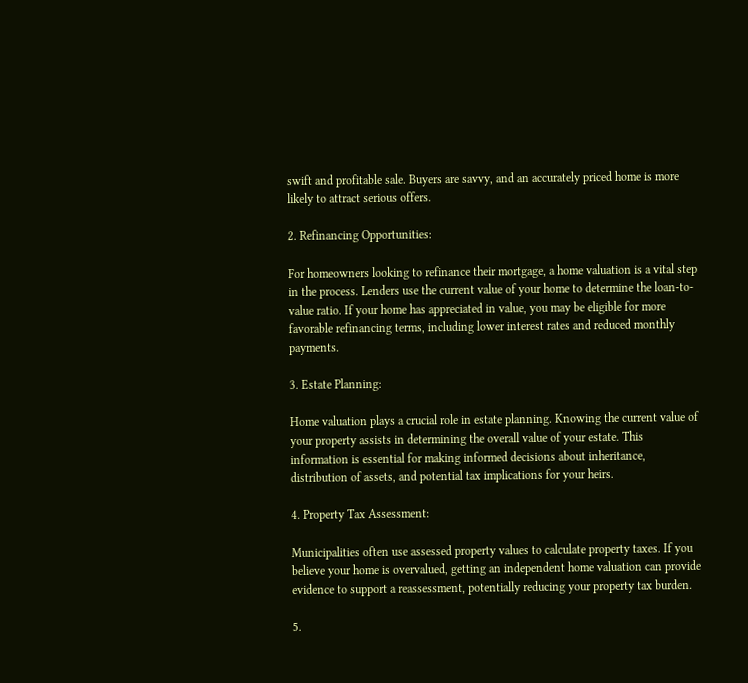swift and profitable sale. Buyers are savvy, and an accurately priced home is more likely to attract serious offers.

2. Refinancing Opportunities:

For homeowners looking to refinance their mortgage, a home valuation is a vital step in the process. Lenders use the current value of your home to determine the loan-to-value ratio. If your home has appreciated in value, you may be eligible for more favorable refinancing terms, including lower interest rates and reduced monthly payments.

3. Estate Planning:

Home valuation plays a crucial role in estate planning. Knowing the current value of your property assists in determining the overall value of your estate. This information is essential for making informed decisions about inheritance, distribution of assets, and potential tax implications for your heirs.

4. Property Tax Assessment:

Municipalities often use assessed property values to calculate property taxes. If you believe your home is overvalued, getting an independent home valuation can provide evidence to support a reassessment, potentially reducing your property tax burden.

5.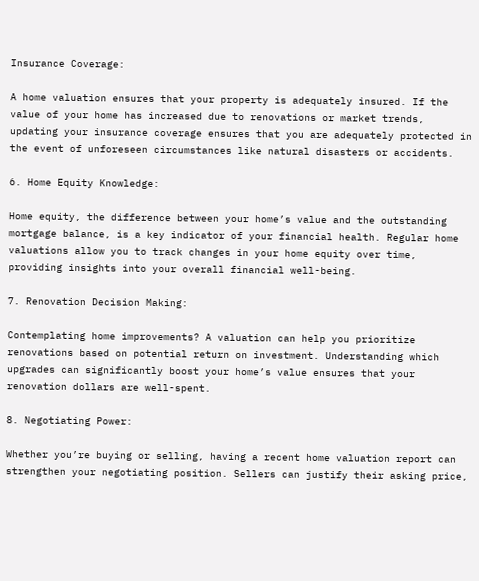Insurance Coverage:

A home valuation ensures that your property is adequately insured. If the value of your home has increased due to renovations or market trends, updating your insurance coverage ensures that you are adequately protected in the event of unforeseen circumstances like natural disasters or accidents.

6. Home Equity Knowledge:

Home equity, the difference between your home’s value and the outstanding mortgage balance, is a key indicator of your financial health. Regular home valuations allow you to track changes in your home equity over time, providing insights into your overall financial well-being.

7. Renovation Decision Making:

Contemplating home improvements? A valuation can help you prioritize renovations based on potential return on investment. Understanding which upgrades can significantly boost your home’s value ensures that your renovation dollars are well-spent.

8. Negotiating Power:

Whether you’re buying or selling, having a recent home valuation report can strengthen your negotiating position. Sellers can justify their asking price,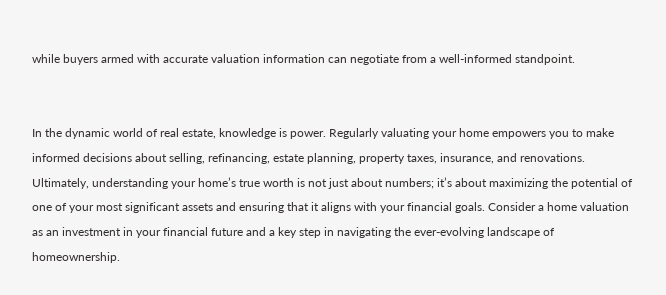while buyers armed with accurate valuation information can negotiate from a well-informed standpoint.


In the dynamic world of real estate, knowledge is power. Regularly valuating your home empowers you to make informed decisions about selling, refinancing, estate planning, property taxes, insurance, and renovations. Ultimately, understanding your home’s true worth is not just about numbers; it’s about maximizing the potential of one of your most significant assets and ensuring that it aligns with your financial goals. Consider a home valuation as an investment in your financial future and a key step in navigating the ever-evolving landscape of homeownership.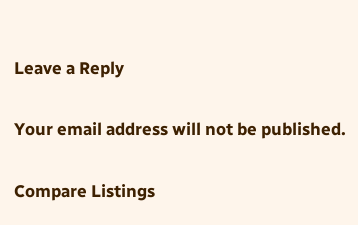Leave a Reply

Your email address will not be published.

Compare Listings